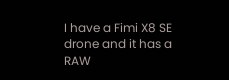I have a Fimi X8 SE drone and it has a RAW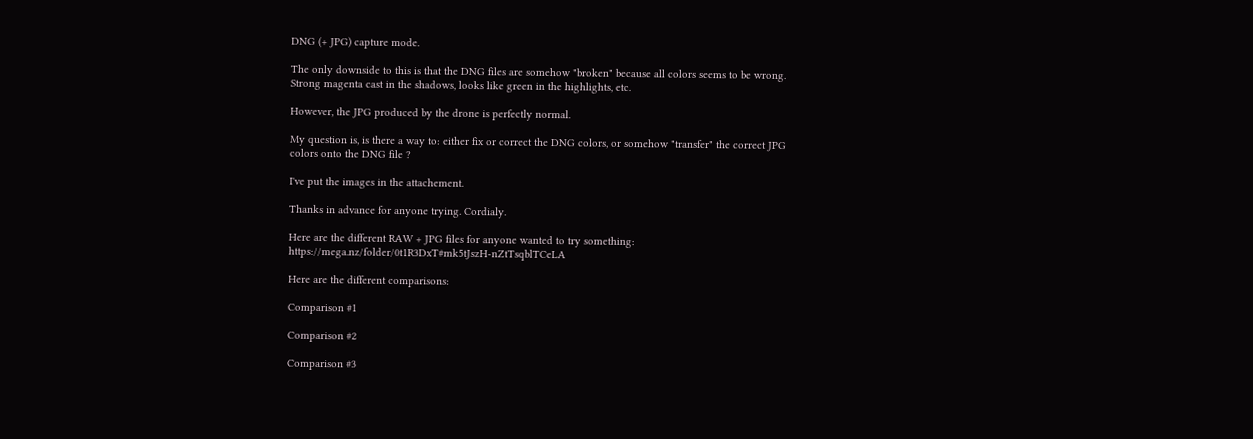DNG (+ JPG) capture mode.

The only downside to this is that the DNG files are somehow "broken" because all colors seems to be wrong. Strong magenta cast in the shadows, looks like green in the highlights, etc.

However, the JPG produced by the drone is perfectly normal.

My question is, is there a way to: either fix or correct the DNG colors, or somehow "transfer" the correct JPG colors onto the DNG file ?

I've put the images in the attachement.

Thanks in advance for anyone trying. Cordialy.

Here are the different RAW + JPG files for anyone wanted to try something: https://mega.nz/folder/0t1R3DxT#mk5tJszH-nZtTsqblTCeLA

Here are the different comparisons:

Comparison #1

Comparison #2

Comparison #3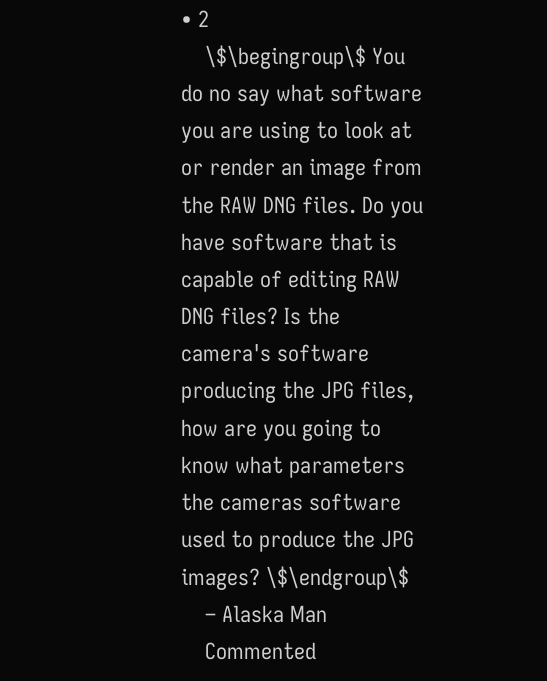• 2
    \$\begingroup\$ You do no say what software you are using to look at or render an image from the RAW DNG files. Do you have software that is capable of editing RAW DNG files? Is the camera's software producing the JPG files, how are you going to know what parameters the cameras software used to produce the JPG images? \$\endgroup\$
    – Alaska Man
    Commented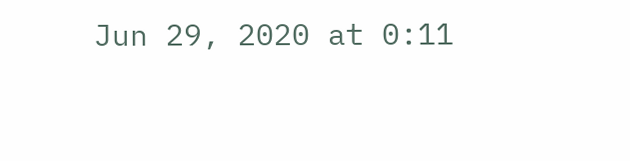Jun 29, 2020 at 0:11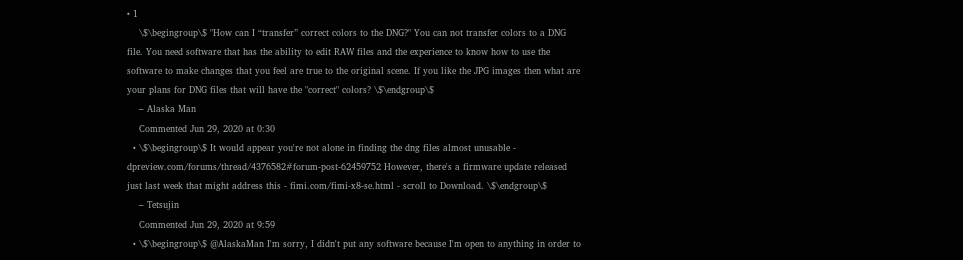• 1
    \$\begingroup\$ "How can I “transfer” correct colors to the DNG?" You can not transfer colors to a DNG file. You need software that has the ability to edit RAW files and the experience to know how to use the software to make changes that you feel are true to the original scene. If you like the JPG images then what are your plans for DNG files that will have the "correct" colors? \$\endgroup\$
    – Alaska Man
    Commented Jun 29, 2020 at 0:30
  • \$\begingroup\$ It would appear you're not alone in finding the dng files almost unusable - dpreview.com/forums/thread/4376582#forum-post-62459752 However, there's a firmware update released just last week that might address this - fimi.com/fimi-x8-se.html - scroll to Download. \$\endgroup\$
    – Tetsujin
    Commented Jun 29, 2020 at 9:59
  • \$\begingroup\$ @AlaskaMan I'm sorry, I didn't put any software because I'm open to anything in order to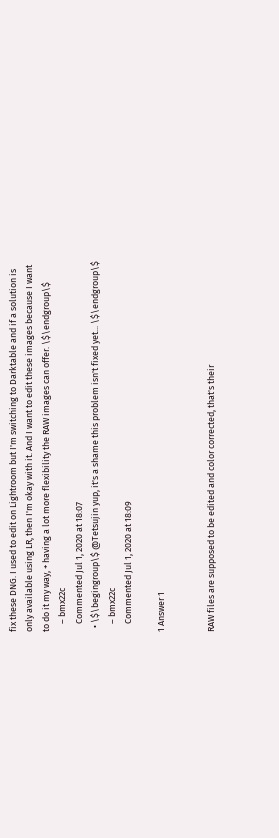fix these DNG. I used to edit on Lightroom but I'm switching to Darktable and if a solution is only available using LR, then I'm okay with it. And I want to edit these images because I want to do it my way, + having a lot more flexibility the RAW images can offer. \$\endgroup\$
    – bmx22c
    Commented Jul 1, 2020 at 18:07
  • \$\begingroup\$ @Tetsujin yup, it's a shame this problem isn't fixed yet... \$\endgroup\$
    – bmx22c
    Commented Jul 1, 2020 at 18:09

1 Answer 1


RAW files are supposed to be edited and color corrected, that's their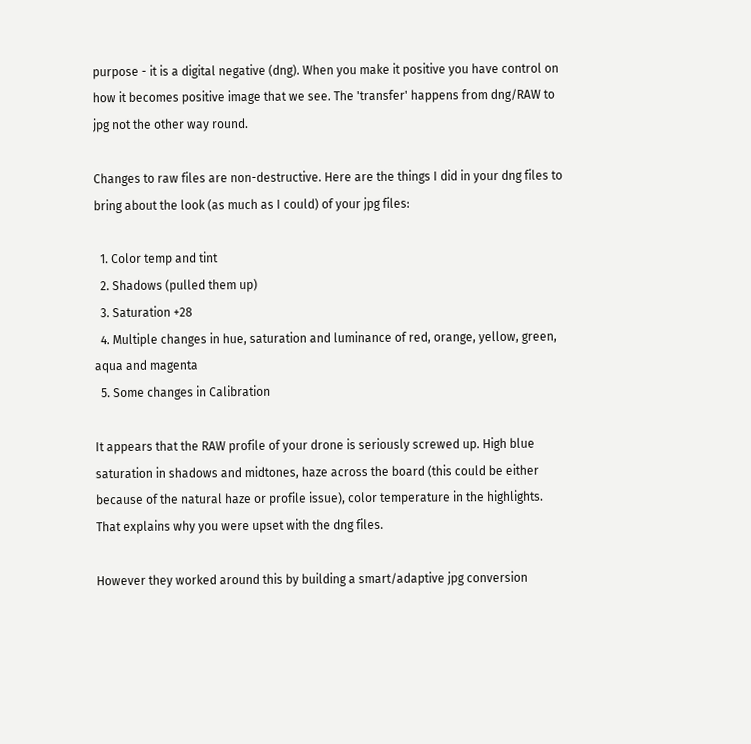purpose - it is a digital negative (dng). When you make it positive you have control on how it becomes positive image that we see. The 'transfer' happens from dng/RAW to jpg not the other way round.

Changes to raw files are non-destructive. Here are the things I did in your dng files to bring about the look (as much as I could) of your jpg files:

  1. Color temp and tint
  2. Shadows (pulled them up)
  3. Saturation +28
  4. Multiple changes in hue, saturation and luminance of red, orange, yellow, green, aqua and magenta
  5. Some changes in Calibration

It appears that the RAW profile of your drone is seriously screwed up. High blue saturation in shadows and midtones, haze across the board (this could be either because of the natural haze or profile issue), color temperature in the highlights. That explains why you were upset with the dng files.

However they worked around this by building a smart/adaptive jpg conversion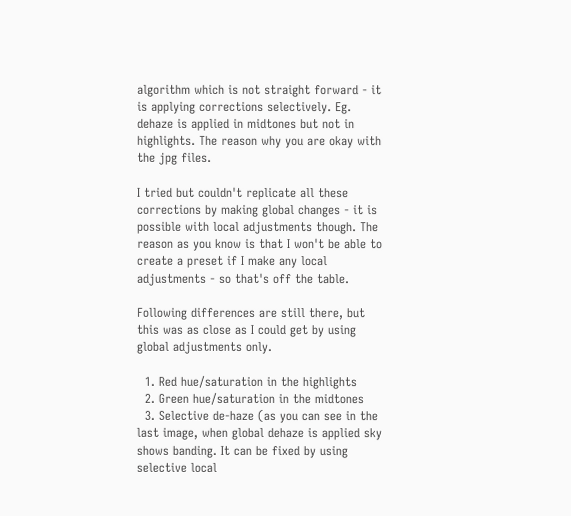algorithm which is not straight forward - it is applying corrections selectively. Eg. dehaze is applied in midtones but not in highlights. The reason why you are okay with the jpg files.

I tried but couldn't replicate all these corrections by making global changes - it is possible with local adjustments though. The reason as you know is that I won't be able to create a preset if I make any local adjustments - so that's off the table.

Following differences are still there, but this was as close as I could get by using global adjustments only.

  1. Red hue/saturation in the highlights
  2. Green hue/saturation in the midtones
  3. Selective de-haze (as you can see in the last image, when global dehaze is applied sky shows banding. It can be fixed by using selective local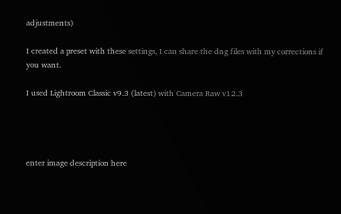adjustments)

I created a preset with these settings, I can share the dng files with my corrections if you want.

I used Lightroom Classic v9.3 (latest) with Camera Raw v12.3




enter image description here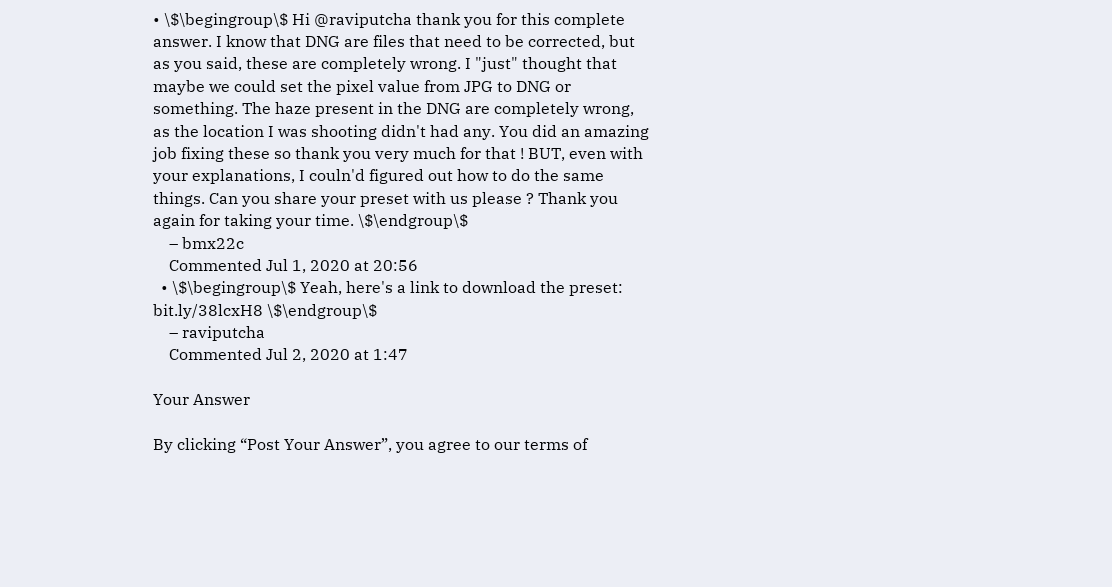• \$\begingroup\$ Hi @raviputcha thank you for this complete answer. I know that DNG are files that need to be corrected, but as you said, these are completely wrong. I "just" thought that maybe we could set the pixel value from JPG to DNG or something. The haze present in the DNG are completely wrong, as the location I was shooting didn't had any. You did an amazing job fixing these so thank you very much for that ! BUT, even with your explanations, I couln'd figured out how to do the same things. Can you share your preset with us please ? Thank you again for taking your time. \$\endgroup\$
    – bmx22c
    Commented Jul 1, 2020 at 20:56
  • \$\begingroup\$ Yeah, here's a link to download the preset: bit.ly/38lcxH8 \$\endgroup\$
    – raviputcha
    Commented Jul 2, 2020 at 1:47

Your Answer

By clicking “Post Your Answer”, you agree to our terms of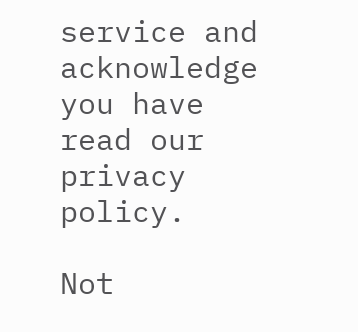service and acknowledge you have read our privacy policy.

Not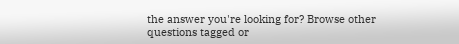the answer you're looking for? Browse other questions tagged or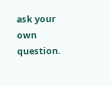ask your own question.